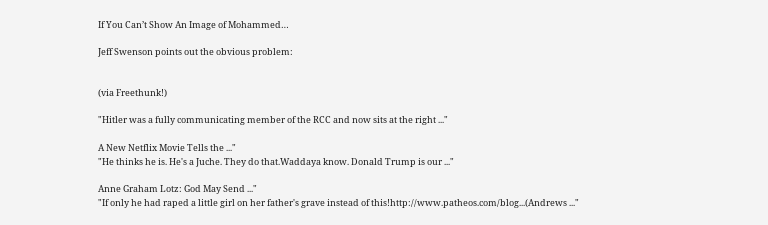If You Can’t Show An Image of Mohammed…

Jeff Swenson points out the obvious problem:


(via Freethunk!)

"Hitler was a fully communicating member of the RCC and now sits at the right ..."

A New Netflix Movie Tells the ..."
"He thinks he is. He's a Juche. They do that.Waddaya know. Donald Trump is our ..."

Anne Graham Lotz: God May Send ..."
"If only he had raped a little girl on her father's grave instead of this!http://www.patheos.com/blog...(Andrews ..."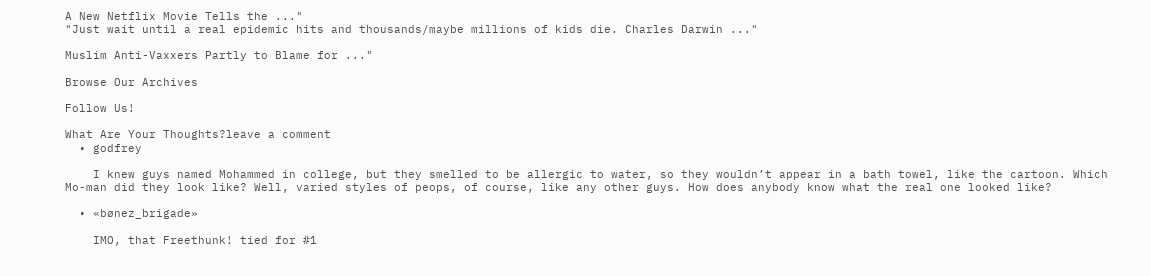A New Netflix Movie Tells the ..."
"Just wait until a real epidemic hits and thousands/maybe millions of kids die. Charles Darwin ..."

Muslim Anti-Vaxxers Partly to Blame for ..."

Browse Our Archives

Follow Us!

What Are Your Thoughts?leave a comment
  • godfrey

    I knew guys named Mohammed in college, but they smelled to be allergic to water, so they wouldn’t appear in a bath towel, like the cartoon. Which Mo-man did they look like? Well, varied styles of peops, of course, like any other guys. How does anybody know what the real one looked like?

  • «bønez_brigade»

    IMO, that Freethunk! tied for #1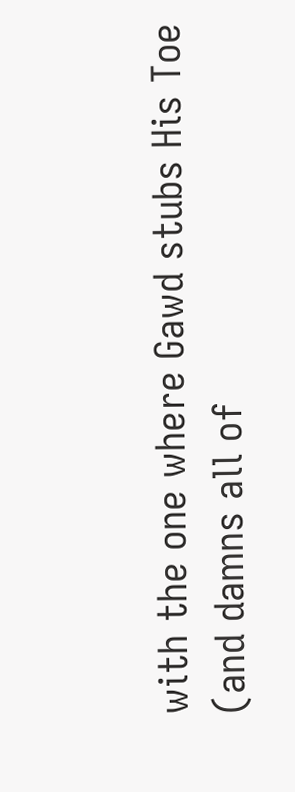with the one where Gawd stubs His Toe (and damns all of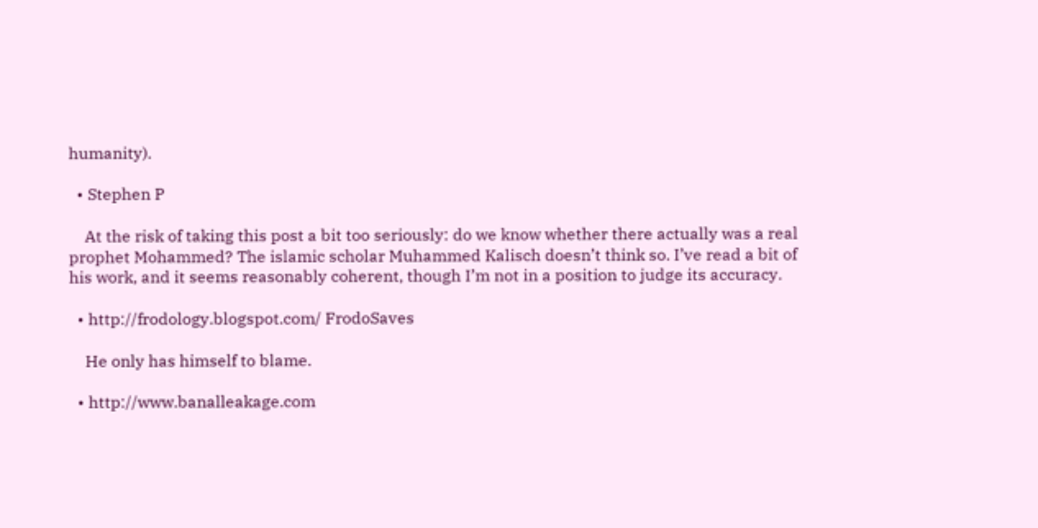humanity).

  • Stephen P

    At the risk of taking this post a bit too seriously: do we know whether there actually was a real prophet Mohammed? The islamic scholar Muhammed Kalisch doesn’t think so. I’ve read a bit of his work, and it seems reasonably coherent, though I’m not in a position to judge its accuracy.

  • http://frodology.blogspot.com/ FrodoSaves

    He only has himself to blame.

  • http://www.banalleakage.com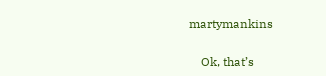martymankins

    Ok, that’s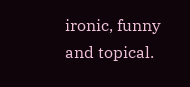ironic, funny and topical.